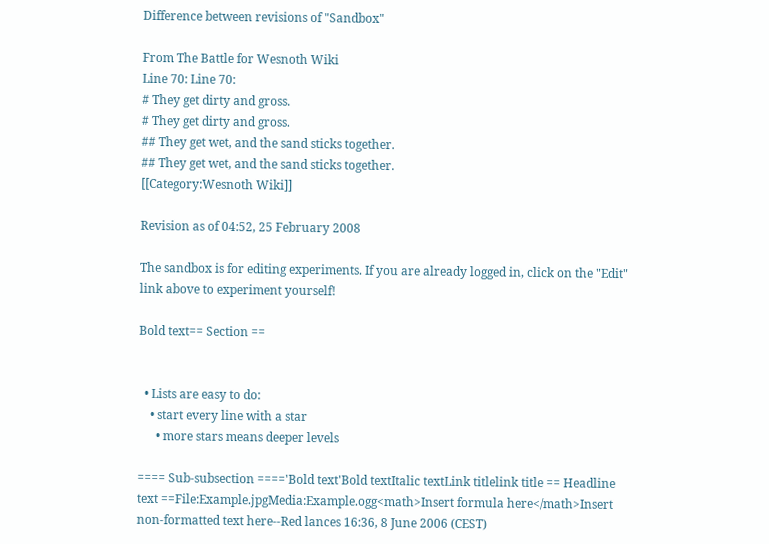Difference between revisions of "Sandbox"

From The Battle for Wesnoth Wiki
Line 70: Line 70:
# They get dirty and gross.
# They get dirty and gross.
## They get wet, and the sand sticks together.
## They get wet, and the sand sticks together.
[[Category:Wesnoth Wiki]]

Revision as of 04:52, 25 February 2008

The sandbox is for editing experiments. If you are already logged in, click on the "Edit" link above to experiment yourself!

Bold text== Section ==


  • Lists are easy to do:
    • start every line with a star
      • more stars means deeper levels

==== Sub-subsection ===='Bold text'Bold textItalic textLink titlelink title == Headline text ==File:Example.jpgMedia:Example.ogg<math>Insert formula here</math>Insert non-formatted text here--Red lances 16:36, 8 June 2006 (CEST)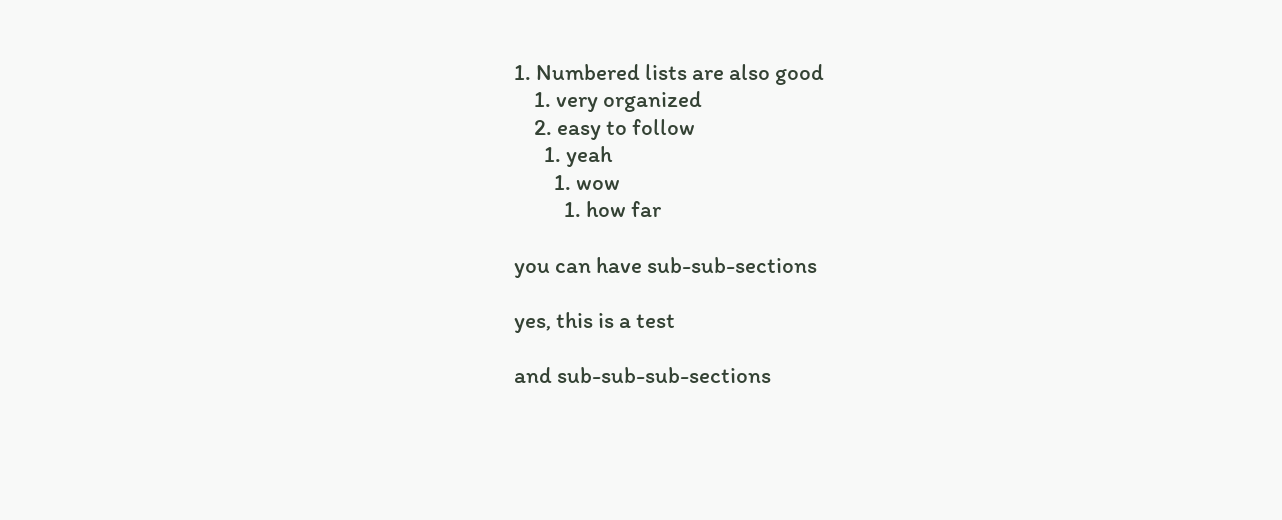1. Numbered lists are also good
    1. very organized
    2. easy to follow
      1. yeah
        1. wow
          1. how far

you can have sub-sub-sections

yes, this is a test

and sub-sub-sub-sections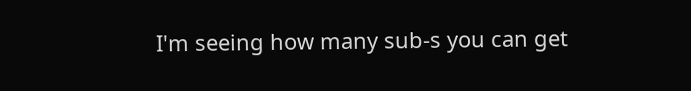I'm seeing how many sub-s you can get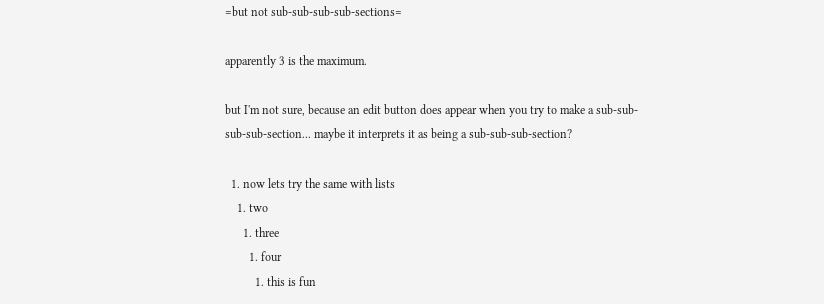=but not sub-sub-sub-sub-sections=

apparently 3 is the maximum.

but I'm not sure, because an edit button does appear when you try to make a sub-sub-sub-sub-section... maybe it interprets it as being a sub-sub-sub-section?

  1. now lets try the same with lists
    1. two
      1. three
        1. four
          1. this is fun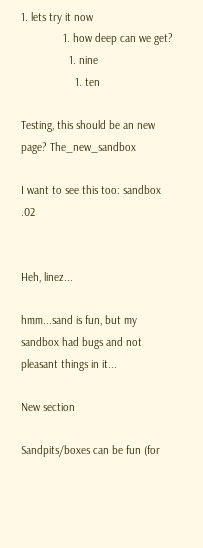1. lets try it now
              1. how deep can we get?
                1. nine
                  1. ten

Testing, this should be an new page? The_new_sandbox

I want to see this too: sandbox .02


Heh, linez...

hmm...sand is fun, but my sandbox had bugs and not pleasant things in it...

New section

Sandpits/boxes can be fun (for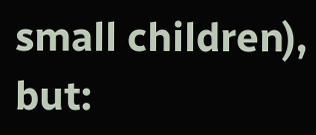small children), but: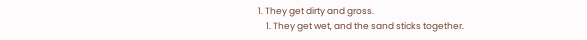1. They get dirty and gross.
    1. They get wet, and the sand sticks together.